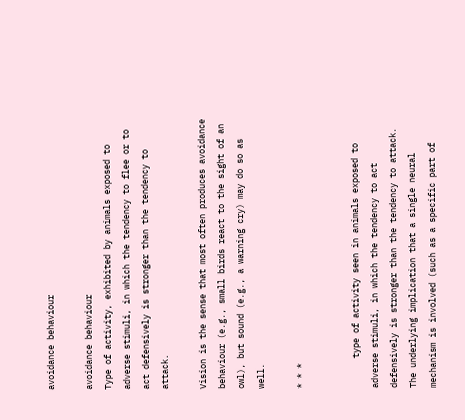avoidance behaviour

avoidance behaviour
Type of activity, exhibited by animals exposed to adverse stimuli, in which the tendency to flee or to act defensively is stronger than the tendency to attack.

Vision is the sense that most often produces avoidance behaviour (e.g., small birds react to the sight of an owl), but sound (e.g., a warning cry) may do so as well.

* * *


      type of activity seen in animals exposed to adverse stimuli, in which the tendency to act defensively is stronger than the tendency to attack. The underlying implication that a single neural mechanism is involved (such as a specific part of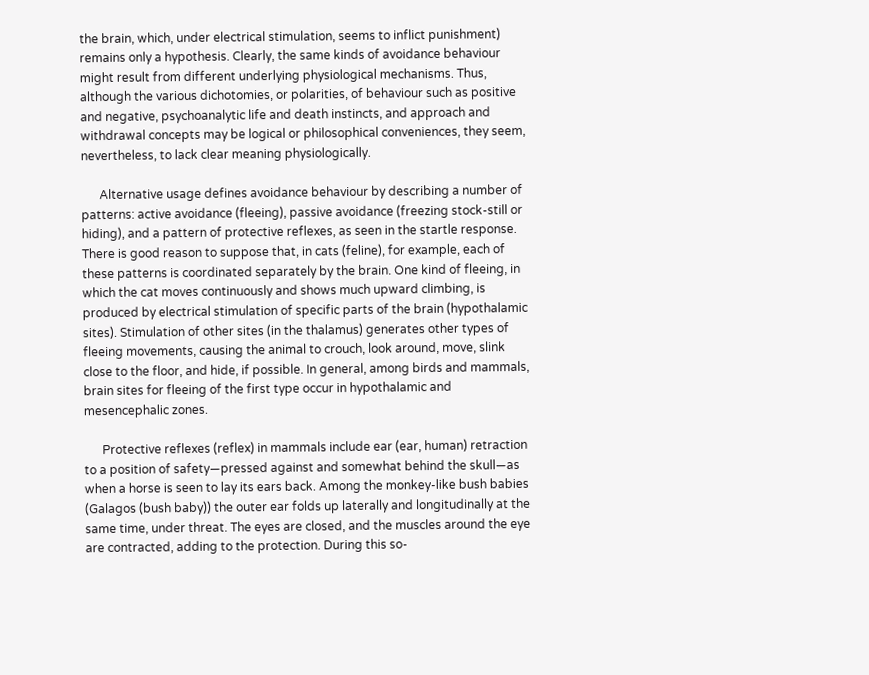the brain, which, under electrical stimulation, seems to inflict punishment) remains only a hypothesis. Clearly, the same kinds of avoidance behaviour might result from different underlying physiological mechanisms. Thus, although the various dichotomies, or polarities, of behaviour such as positive and negative, psychoanalytic life and death instincts, and approach and withdrawal concepts may be logical or philosophical conveniences, they seem, nevertheless, to lack clear meaning physiologically.

      Alternative usage defines avoidance behaviour by describing a number of patterns: active avoidance (fleeing), passive avoidance (freezing stock-still or hiding), and a pattern of protective reflexes, as seen in the startle response. There is good reason to suppose that, in cats (feline), for example, each of these patterns is coordinated separately by the brain. One kind of fleeing, in which the cat moves continuously and shows much upward climbing, is produced by electrical stimulation of specific parts of the brain (hypothalamic sites). Stimulation of other sites (in the thalamus) generates other types of fleeing movements, causing the animal to crouch, look around, move, slink close to the floor, and hide, if possible. In general, among birds and mammals, brain sites for fleeing of the first type occur in hypothalamic and mesencephalic zones.

      Protective reflexes (reflex) in mammals include ear (ear, human) retraction to a position of safety—pressed against and somewhat behind the skull—as when a horse is seen to lay its ears back. Among the monkey-like bush babies (Galagos (bush baby)) the outer ear folds up laterally and longitudinally at the same time, under threat. The eyes are closed, and the muscles around the eye are contracted, adding to the protection. During this so-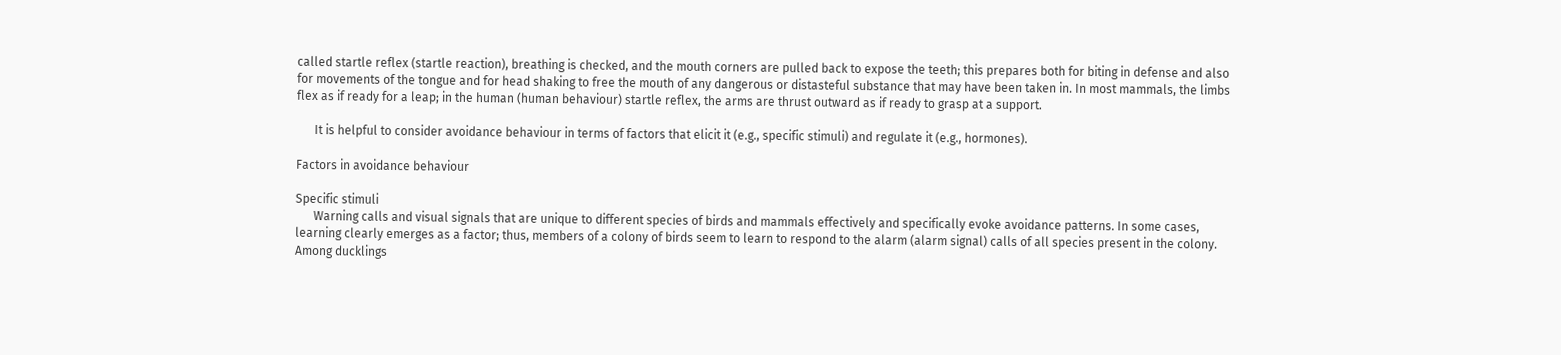called startle reflex (startle reaction), breathing is checked, and the mouth corners are pulled back to expose the teeth; this prepares both for biting in defense and also for movements of the tongue and for head shaking to free the mouth of any dangerous or distasteful substance that may have been taken in. In most mammals, the limbs flex as if ready for a leap; in the human (human behaviour) startle reflex, the arms are thrust outward as if ready to grasp at a support.

      It is helpful to consider avoidance behaviour in terms of factors that elicit it (e.g., specific stimuli) and regulate it (e.g., hormones).

Factors in avoidance behaviour

Specific stimuli
      Warning calls and visual signals that are unique to different species of birds and mammals effectively and specifically evoke avoidance patterns. In some cases, learning clearly emerges as a factor; thus, members of a colony of birds seem to learn to respond to the alarm (alarm signal) calls of all species present in the colony. Among ducklings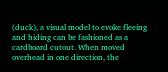(duck), a visual model to evoke fleeing and hiding can be fashioned as a cardboard cutout. When moved overhead in one direction, the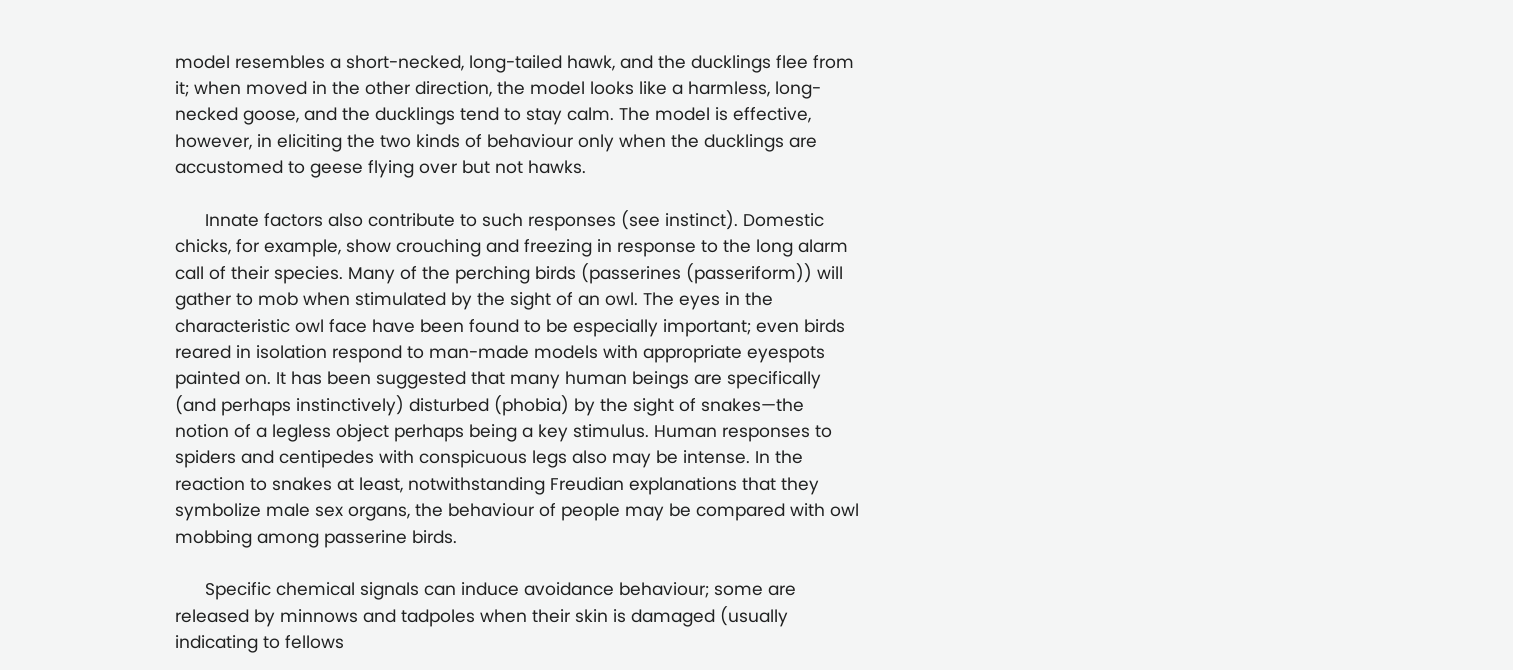model resembles a short-necked, long-tailed hawk, and the ducklings flee from it; when moved in the other direction, the model looks like a harmless, long-necked goose, and the ducklings tend to stay calm. The model is effective, however, in eliciting the two kinds of behaviour only when the ducklings are accustomed to geese flying over but not hawks.

      Innate factors also contribute to such responses (see instinct). Domestic chicks, for example, show crouching and freezing in response to the long alarm call of their species. Many of the perching birds (passerines (passeriform)) will gather to mob when stimulated by the sight of an owl. The eyes in the characteristic owl face have been found to be especially important; even birds reared in isolation respond to man-made models with appropriate eyespots painted on. It has been suggested that many human beings are specifically (and perhaps instinctively) disturbed (phobia) by the sight of snakes—the notion of a legless object perhaps being a key stimulus. Human responses to spiders and centipedes with conspicuous legs also may be intense. In the reaction to snakes at least, notwithstanding Freudian explanations that they symbolize male sex organs, the behaviour of people may be compared with owl mobbing among passerine birds.

      Specific chemical signals can induce avoidance behaviour; some are released by minnows and tadpoles when their skin is damaged (usually indicating to fellows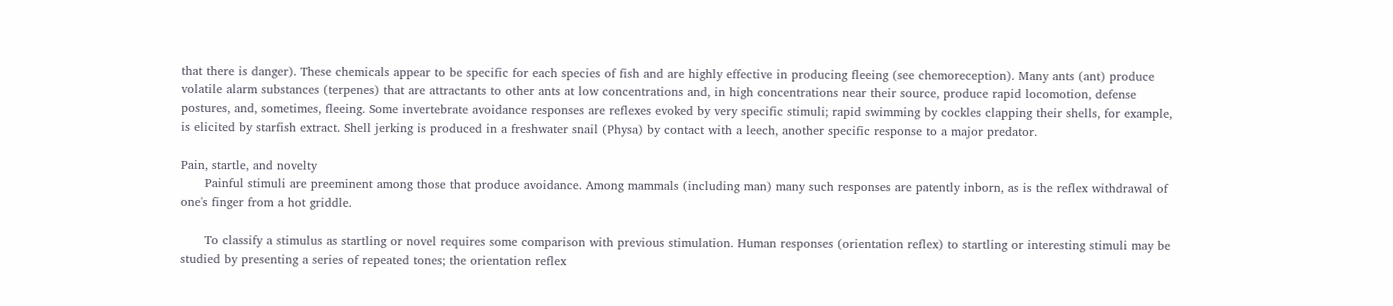that there is danger). These chemicals appear to be specific for each species of fish and are highly effective in producing fleeing (see chemoreception). Many ants (ant) produce volatile alarm substances (terpenes) that are attractants to other ants at low concentrations and, in high concentrations near their source, produce rapid locomotion, defense postures, and, sometimes, fleeing. Some invertebrate avoidance responses are reflexes evoked by very specific stimuli; rapid swimming by cockles clapping their shells, for example, is elicited by starfish extract. Shell jerking is produced in a freshwater snail (Physa) by contact with a leech, another specific response to a major predator.

Pain, startle, and novelty
      Painful stimuli are preeminent among those that produce avoidance. Among mammals (including man) many such responses are patently inborn, as is the reflex withdrawal of one's finger from a hot griddle.

      To classify a stimulus as startling or novel requires some comparison with previous stimulation. Human responses (orientation reflex) to startling or interesting stimuli may be studied by presenting a series of repeated tones; the orientation reflex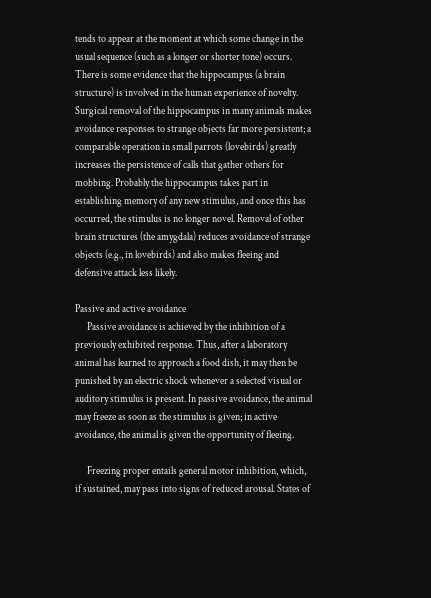tends to appear at the moment at which some change in the usual sequence (such as a longer or shorter tone) occurs. There is some evidence that the hippocampus (a brain structure) is involved in the human experience of novelty. Surgical removal of the hippocampus in many animals makes avoidance responses to strange objects far more persistent; a comparable operation in small parrots (lovebirds) greatly increases the persistence of calls that gather others for mobbing. Probably the hippocampus takes part in establishing memory of any new stimulus, and once this has occurred, the stimulus is no longer novel. Removal of other brain structures (the amygdala) reduces avoidance of strange objects (e.g., in lovebirds) and also makes fleeing and defensive attack less likely.

Passive and active avoidance
      Passive avoidance is achieved by the inhibition of a previously exhibited response. Thus, after a laboratory animal has learned to approach a food dish, it may then be punished by an electric shock whenever a selected visual or auditory stimulus is present. In passive avoidance, the animal may freeze as soon as the stimulus is given; in active avoidance, the animal is given the opportunity of fleeing.

      Freezing proper entails general motor inhibition, which, if sustained, may pass into signs of reduced arousal. States of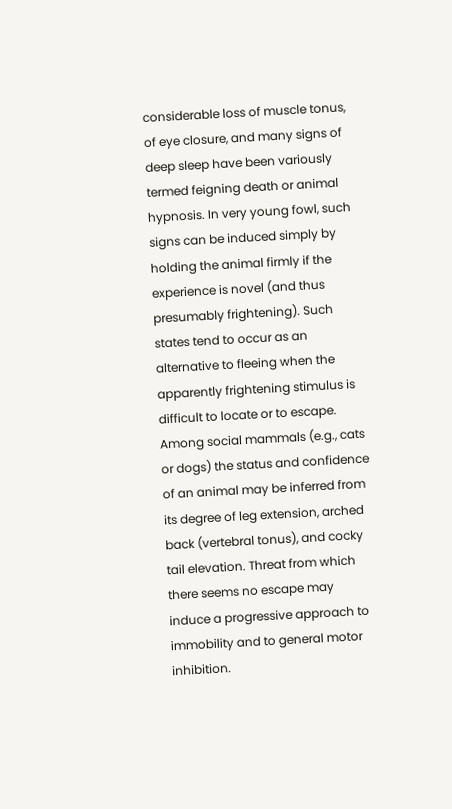considerable loss of muscle tonus, of eye closure, and many signs of deep sleep have been variously termed feigning death or animal hypnosis. In very young fowl, such signs can be induced simply by holding the animal firmly if the experience is novel (and thus presumably frightening). Such states tend to occur as an alternative to fleeing when the apparently frightening stimulus is difficult to locate or to escape. Among social mammals (e.g., cats or dogs) the status and confidence of an animal may be inferred from its degree of leg extension, arched back (vertebral tonus), and cocky tail elevation. Threat from which there seems no escape may induce a progressive approach to immobility and to general motor inhibition.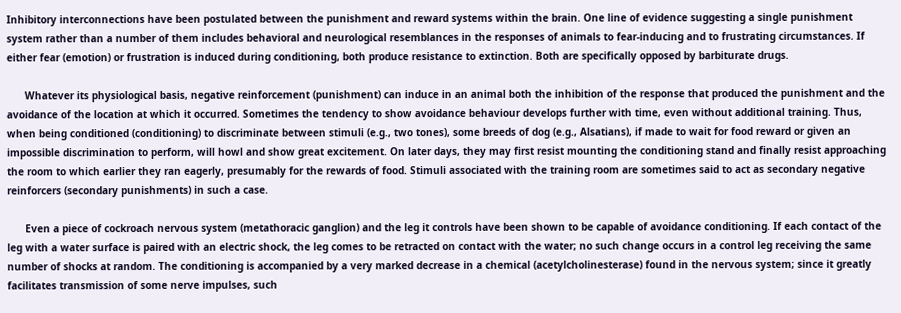Inhibitory interconnections have been postulated between the punishment and reward systems within the brain. One line of evidence suggesting a single punishment system rather than a number of them includes behavioral and neurological resemblances in the responses of animals to fear-inducing and to frustrating circumstances. If either fear (emotion) or frustration is induced during conditioning, both produce resistance to extinction. Both are specifically opposed by barbiturate drugs.

      Whatever its physiological basis, negative reinforcement (punishment) can induce in an animal both the inhibition of the response that produced the punishment and the avoidance of the location at which it occurred. Sometimes the tendency to show avoidance behaviour develops further with time, even without additional training. Thus, when being conditioned (conditioning) to discriminate between stimuli (e.g., two tones), some breeds of dog (e.g., Alsatians), if made to wait for food reward or given an impossible discrimination to perform, will howl and show great excitement. On later days, they may first resist mounting the conditioning stand and finally resist approaching the room to which earlier they ran eagerly, presumably for the rewards of food. Stimuli associated with the training room are sometimes said to act as secondary negative reinforcers (secondary punishments) in such a case.

      Even a piece of cockroach nervous system (metathoracic ganglion) and the leg it controls have been shown to be capable of avoidance conditioning. If each contact of the leg with a water surface is paired with an electric shock, the leg comes to be retracted on contact with the water; no such change occurs in a control leg receiving the same number of shocks at random. The conditioning is accompanied by a very marked decrease in a chemical (acetylcholinesterase) found in the nervous system; since it greatly facilitates transmission of some nerve impulses, such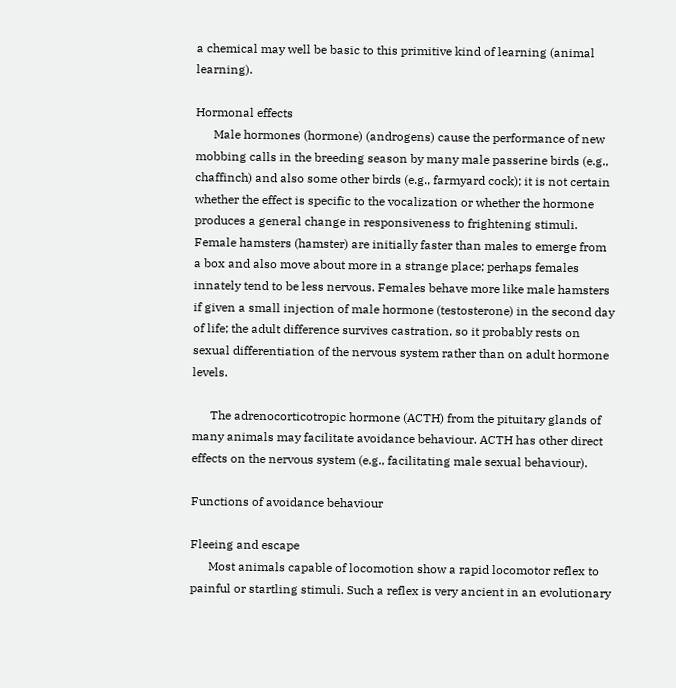a chemical may well be basic to this primitive kind of learning (animal learning).

Hormonal effects
      Male hormones (hormone) (androgens) cause the performance of new mobbing calls in the breeding season by many male passerine birds (e.g., chaffinch) and also some other birds (e.g., farmyard cock); it is not certain whether the effect is specific to the vocalization or whether the hormone produces a general change in responsiveness to frightening stimuli. Female hamsters (hamster) are initially faster than males to emerge from a box and also move about more in a strange place; perhaps females innately tend to be less nervous. Females behave more like male hamsters if given a small injection of male hormone (testosterone) in the second day of life; the adult difference survives castration, so it probably rests on sexual differentiation of the nervous system rather than on adult hormone levels.

      The adrenocorticotropic hormone (ACTH) from the pituitary glands of many animals may facilitate avoidance behaviour. ACTH has other direct effects on the nervous system (e.g., facilitating male sexual behaviour).

Functions of avoidance behaviour

Fleeing and escape
      Most animals capable of locomotion show a rapid locomotor reflex to painful or startling stimuli. Such a reflex is very ancient in an evolutionary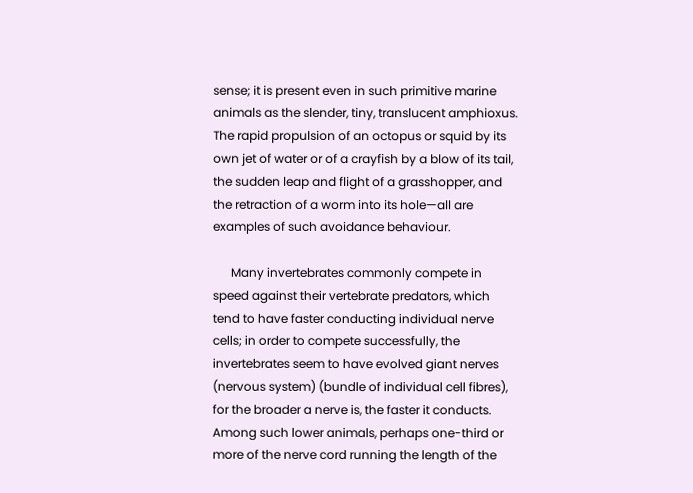sense; it is present even in such primitive marine animals as the slender, tiny, translucent amphioxus. The rapid propulsion of an octopus or squid by its own jet of water or of a crayfish by a blow of its tail, the sudden leap and flight of a grasshopper, and the retraction of a worm into its hole—all are examples of such avoidance behaviour.

      Many invertebrates commonly compete in speed against their vertebrate predators, which tend to have faster conducting individual nerve cells; in order to compete successfully, the invertebrates seem to have evolved giant nerves (nervous system) (bundle of individual cell fibres), for the broader a nerve is, the faster it conducts. Among such lower animals, perhaps one-third or more of the nerve cord running the length of the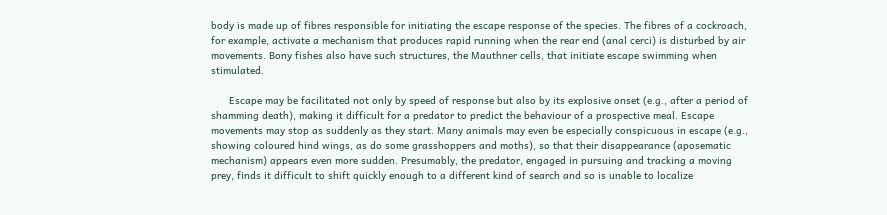body is made up of fibres responsible for initiating the escape response of the species. The fibres of a cockroach, for example, activate a mechanism that produces rapid running when the rear end (anal cerci) is disturbed by air movements. Bony fishes also have such structures, the Mauthner cells, that initiate escape swimming when stimulated.

      Escape may be facilitated not only by speed of response but also by its explosive onset (e.g., after a period of shamming death), making it difficult for a predator to predict the behaviour of a prospective meal. Escape movements may stop as suddenly as they start. Many animals may even be especially conspicuous in escape (e.g., showing coloured hind wings, as do some grasshoppers and moths), so that their disappearance (aposematic mechanism) appears even more sudden. Presumably, the predator, engaged in pursuing and tracking a moving prey, finds it difficult to shift quickly enough to a different kind of search and so is unable to localize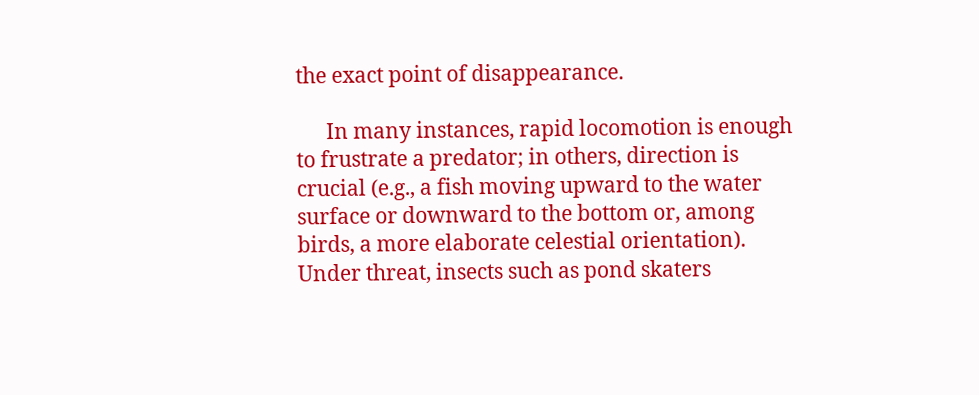the exact point of disappearance.

      In many instances, rapid locomotion is enough to frustrate a predator; in others, direction is crucial (e.g., a fish moving upward to the water surface or downward to the bottom or, among birds, a more elaborate celestial orientation). Under threat, insects such as pond skaters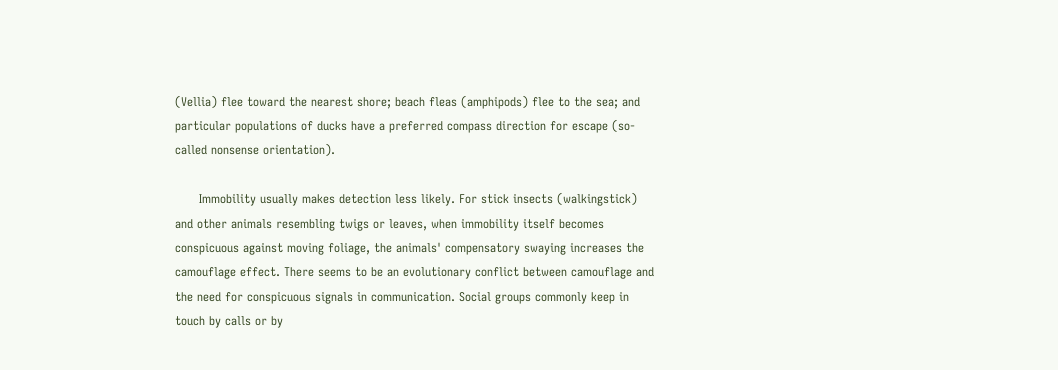(Vellia) flee toward the nearest shore; beach fleas (amphipods) flee to the sea; and particular populations of ducks have a preferred compass direction for escape (so-called nonsense orientation).

      Immobility usually makes detection less likely. For stick insects (walkingstick) and other animals resembling twigs or leaves, when immobility itself becomes conspicuous against moving foliage, the animals' compensatory swaying increases the camouflage effect. There seems to be an evolutionary conflict between camouflage and the need for conspicuous signals in communication. Social groups commonly keep in touch by calls or by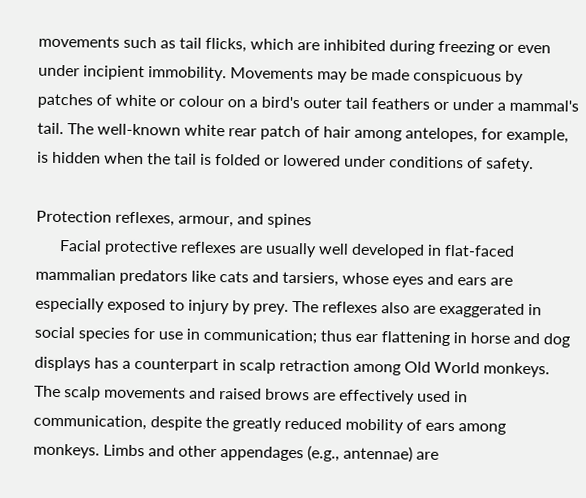movements such as tail flicks, which are inhibited during freezing or even under incipient immobility. Movements may be made conspicuous by patches of white or colour on a bird's outer tail feathers or under a mammal's tail. The well-known white rear patch of hair among antelopes, for example, is hidden when the tail is folded or lowered under conditions of safety.

Protection reflexes, armour, and spines
      Facial protective reflexes are usually well developed in flat-faced mammalian predators like cats and tarsiers, whose eyes and ears are especially exposed to injury by prey. The reflexes also are exaggerated in social species for use in communication; thus ear flattening in horse and dog displays has a counterpart in scalp retraction among Old World monkeys. The scalp movements and raised brows are effectively used in communication, despite the greatly reduced mobility of ears among monkeys. Limbs and other appendages (e.g., antennae) are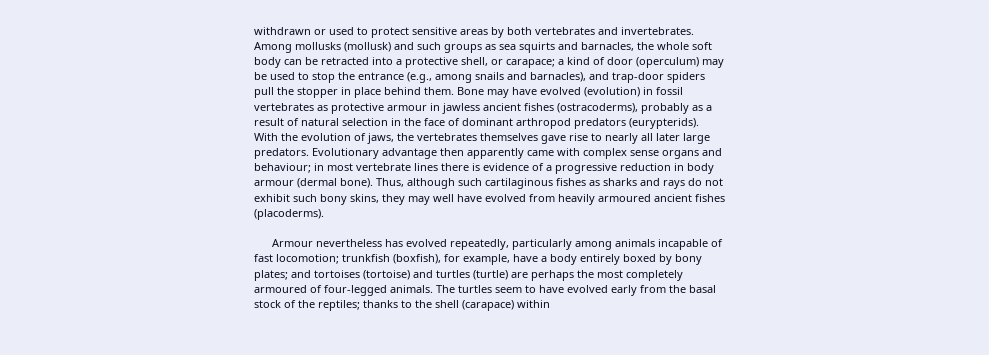withdrawn or used to protect sensitive areas by both vertebrates and invertebrates. Among mollusks (mollusk) and such groups as sea squirts and barnacles, the whole soft body can be retracted into a protective shell, or carapace; a kind of door (operculum) may be used to stop the entrance (e.g., among snails and barnacles), and trap-door spiders pull the stopper in place behind them. Bone may have evolved (evolution) in fossil vertebrates as protective armour in jawless ancient fishes (ostracoderms), probably as a result of natural selection in the face of dominant arthropod predators (eurypterids). With the evolution of jaws, the vertebrates themselves gave rise to nearly all later large predators. Evolutionary advantage then apparently came with complex sense organs and behaviour; in most vertebrate lines there is evidence of a progressive reduction in body armour (dermal bone). Thus, although such cartilaginous fishes as sharks and rays do not exhibit such bony skins, they may well have evolved from heavily armoured ancient fishes (placoderms).

      Armour nevertheless has evolved repeatedly, particularly among animals incapable of fast locomotion; trunkfish (boxfish), for example, have a body entirely boxed by bony plates; and tortoises (tortoise) and turtles (turtle) are perhaps the most completely armoured of four-legged animals. The turtles seem to have evolved early from the basal stock of the reptiles; thanks to the shell (carapace) within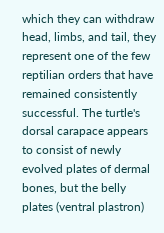which they can withdraw head, limbs, and tail, they represent one of the few reptilian orders that have remained consistently successful. The turtle's dorsal carapace appears to consist of newly evolved plates of dermal bones, but the belly plates (ventral plastron)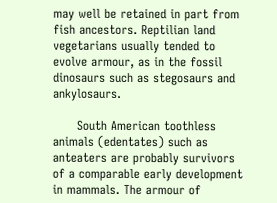may well be retained in part from fish ancestors. Reptilian land vegetarians usually tended to evolve armour, as in the fossil dinosaurs such as stegosaurs and ankylosaurs.

      South American toothless animals (edentates) such as anteaters are probably survivors of a comparable early development in mammals. The armour of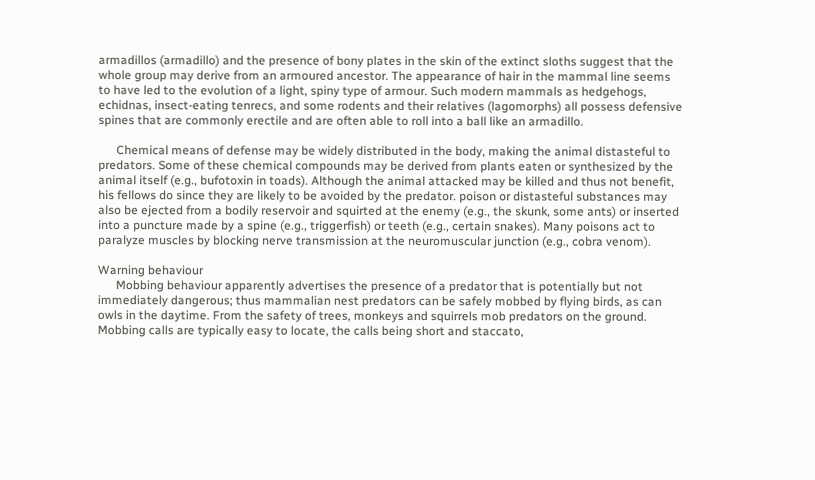armadillos (armadillo) and the presence of bony plates in the skin of the extinct sloths suggest that the whole group may derive from an armoured ancestor. The appearance of hair in the mammal line seems to have led to the evolution of a light, spiny type of armour. Such modern mammals as hedgehogs, echidnas, insect-eating tenrecs, and some rodents and their relatives (lagomorphs) all possess defensive spines that are commonly erectile and are often able to roll into a ball like an armadillo.

      Chemical means of defense may be widely distributed in the body, making the animal distasteful to predators. Some of these chemical compounds may be derived from plants eaten or synthesized by the animal itself (e.g., bufotoxin in toads). Although the animal attacked may be killed and thus not benefit, his fellows do since they are likely to be avoided by the predator. poison or distasteful substances may also be ejected from a bodily reservoir and squirted at the enemy (e.g., the skunk, some ants) or inserted into a puncture made by a spine (e.g., triggerfish) or teeth (e.g., certain snakes). Many poisons act to paralyze muscles by blocking nerve transmission at the neuromuscular junction (e.g., cobra venom).

Warning behaviour
      Mobbing behaviour apparently advertises the presence of a predator that is potentially but not immediately dangerous; thus mammalian nest predators can be safely mobbed by flying birds, as can owls in the daytime. From the safety of trees, monkeys and squirrels mob predators on the ground. Mobbing calls are typically easy to locate, the calls being short and staccato,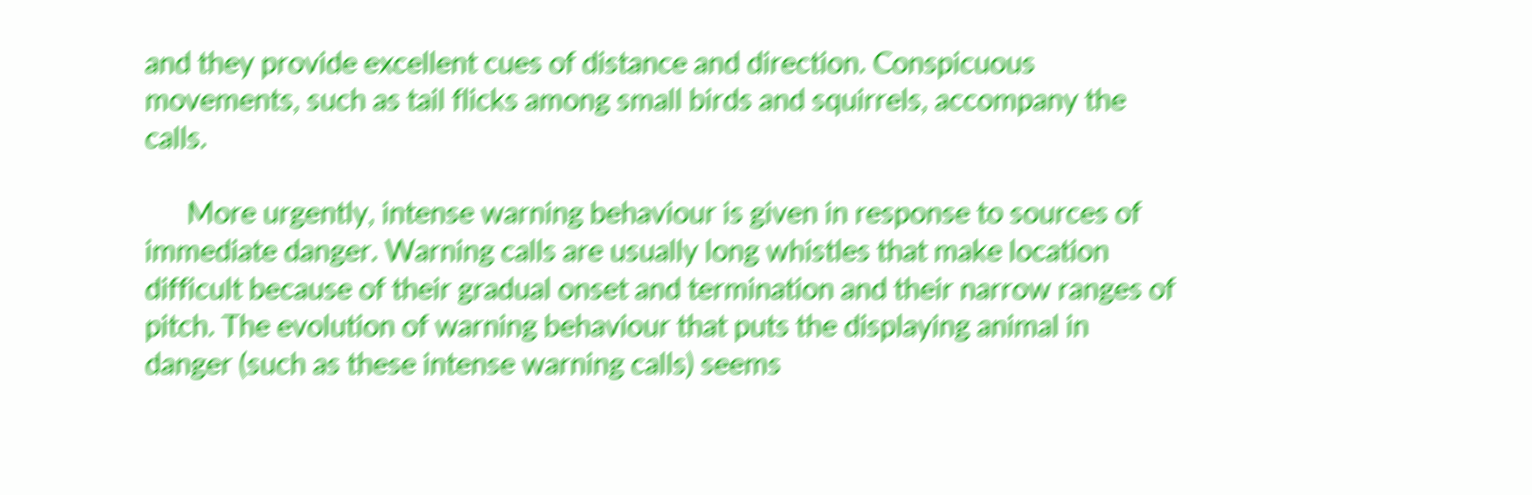and they provide excellent cues of distance and direction. Conspicuous movements, such as tail flicks among small birds and squirrels, accompany the calls.

      More urgently, intense warning behaviour is given in response to sources of immediate danger. Warning calls are usually long whistles that make location difficult because of their gradual onset and termination and their narrow ranges of pitch. The evolution of warning behaviour that puts the displaying animal in danger (such as these intense warning calls) seems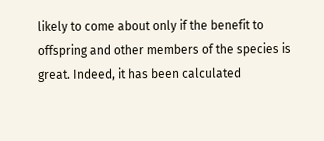likely to come about only if the benefit to offspring and other members of the species is great. Indeed, it has been calculated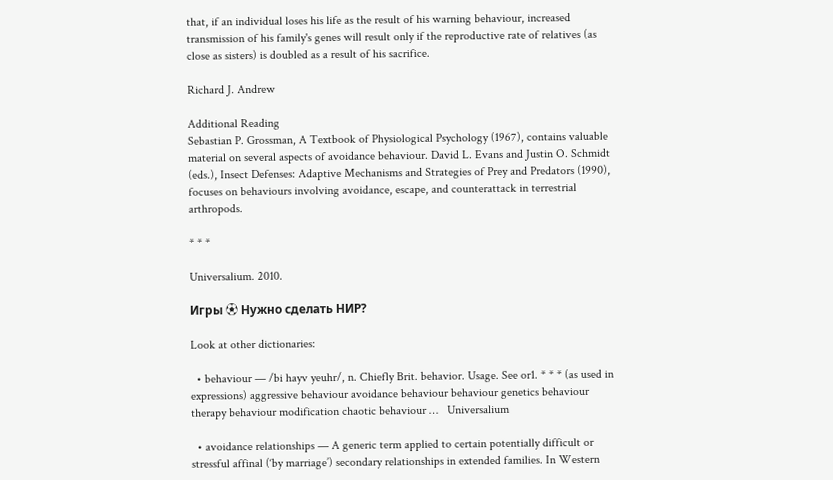that, if an individual loses his life as the result of his warning behaviour, increased transmission of his family's genes will result only if the reproductive rate of relatives (as close as sisters) is doubled as a result of his sacrifice.

Richard J. Andrew

Additional Reading
Sebastian P. Grossman, A Textbook of Physiological Psychology (1967), contains valuable material on several aspects of avoidance behaviour. David L. Evans and Justin O. Schmidt (eds.), Insect Defenses: Adaptive Mechanisms and Strategies of Prey and Predators (1990), focuses on behaviours involving avoidance, escape, and counterattack in terrestrial arthropods.

* * *

Universalium. 2010.

Игры ⚽ Нужно сделать НИР?

Look at other dictionaries:

  • behaviour — /bi hayv yeuhr/, n. Chiefly Brit. behavior. Usage. See or1. * * * (as used in expressions) aggressive behaviour avoidance behaviour behaviour genetics behaviour therapy behaviour modification chaotic behaviour …   Universalium

  • avoidance relationships — A generic term applied to certain potentially difficult or stressful affinal (‘by marriage’) secondary relationships in extended families. In Western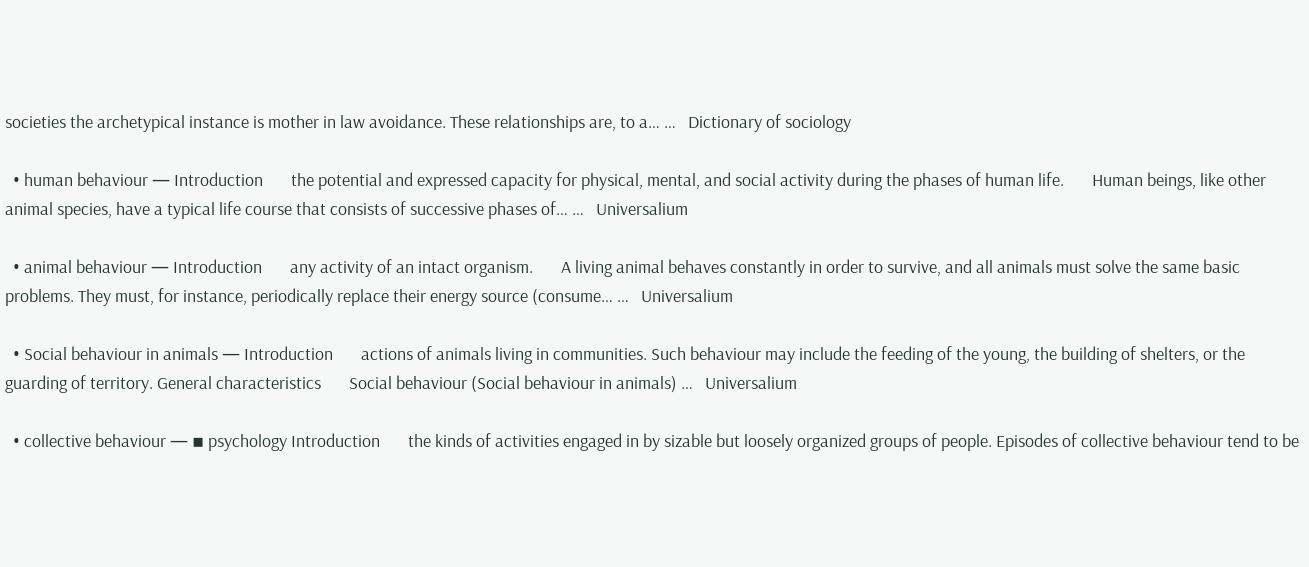societies the archetypical instance is mother in law avoidance. These relationships are, to a… …   Dictionary of sociology

  • human behaviour — Introduction       the potential and expressed capacity for physical, mental, and social activity during the phases of human life.       Human beings, like other animal species, have a typical life course that consists of successive phases of… …   Universalium

  • animal behaviour — Introduction       any activity of an intact organism.       A living animal behaves constantly in order to survive, and all animals must solve the same basic problems. They must, for instance, periodically replace their energy source (consume… …   Universalium

  • Social behaviour in animals — Introduction       actions of animals living in communities. Such behaviour may include the feeding of the young, the building of shelters, or the guarding of territory. General characteristics       Social behaviour (Social behaviour in animals) …   Universalium

  • collective behaviour — ▪ psychology Introduction       the kinds of activities engaged in by sizable but loosely organized groups of people. Episodes of collective behaviour tend to be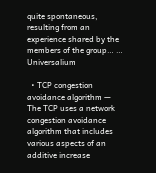quite spontaneous, resulting from an experience shared by the members of the group… …   Universalium

  • TCP congestion avoidance algorithm — The TCP uses a network congestion avoidance algorithm that includes various aspects of an additive increase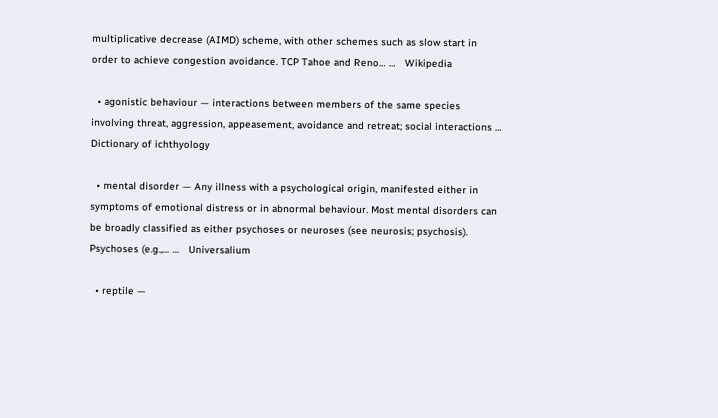multiplicative decrease (AIMD) scheme, with other schemes such as slow start in order to achieve congestion avoidance. TCP Tahoe and Reno… …   Wikipedia

  • agonistic behaviour — interactions between members of the same species involving threat, aggression, appeasement, avoidance and retreat; social interactions …   Dictionary of ichthyology

  • mental disorder — Any illness with a psychological origin, manifested either in symptoms of emotional distress or in abnormal behaviour. Most mental disorders can be broadly classified as either psychoses or neuroses (see neurosis; psychosis). Psychoses (e.g.,… …   Universalium

  • reptile —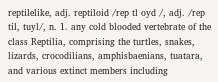reptilelike, adj. reptiloid /rep tl oyd /, adj. /rep til, tuyl/, n. 1. any cold blooded vertebrate of the class Reptilia, comprising the turtles, snakes, lizards, crocodilians, amphisbaenians, tuatara, and various extinct members including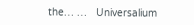the… …   Universalium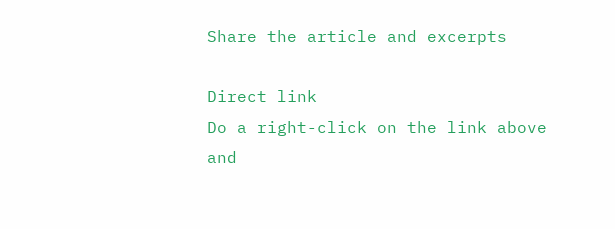Share the article and excerpts

Direct link
Do a right-click on the link above
and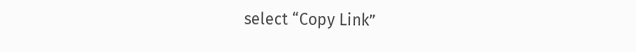select “Copy Link”